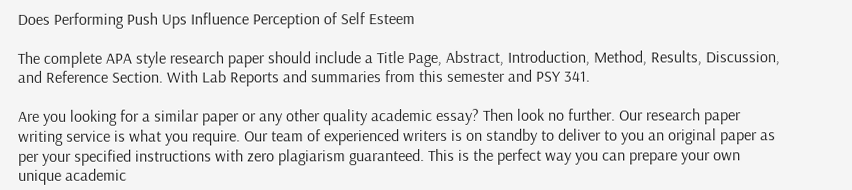Does Performing Push Ups Influence Perception of Self Esteem

The complete APA style research paper should include a Title Page, Abstract, Introduction, Method, Results, Discussion, and Reference Section. With Lab Reports and summaries from this semester and PSY 341.

Are you looking for a similar paper or any other quality academic essay? Then look no further. Our research paper writing service is what you require. Our team of experienced writers is on standby to deliver to you an original paper as per your specified instructions with zero plagiarism guaranteed. This is the perfect way you can prepare your own unique academic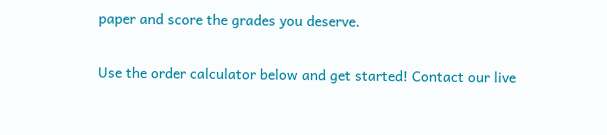paper and score the grades you deserve.

Use the order calculator below and get started! Contact our live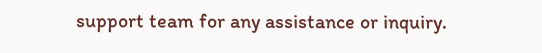support team for any assistance or inquiry.